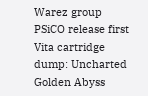Warez group PSiCO release first Vita cartridge dump: Uncharted Golden Abyss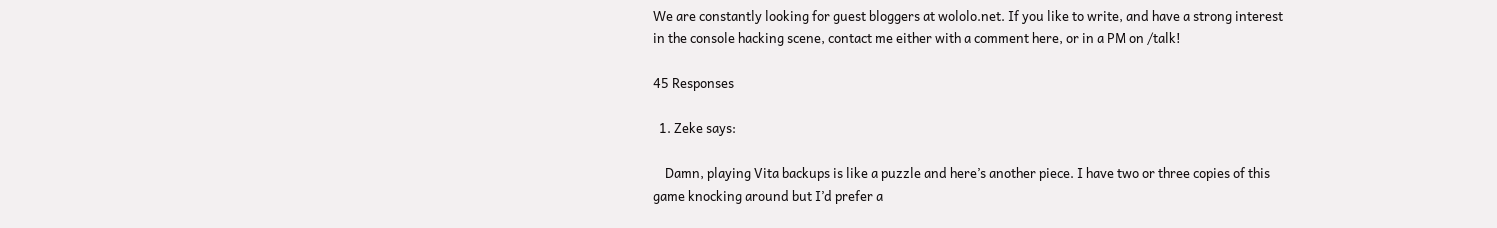We are constantly looking for guest bloggers at wololo.net. If you like to write, and have a strong interest in the console hacking scene, contact me either with a comment here, or in a PM on /talk!

45 Responses

  1. Zeke says:

    Damn, playing Vita backups is like a puzzle and here’s another piece. I have two or three copies of this game knocking around but I’d prefer a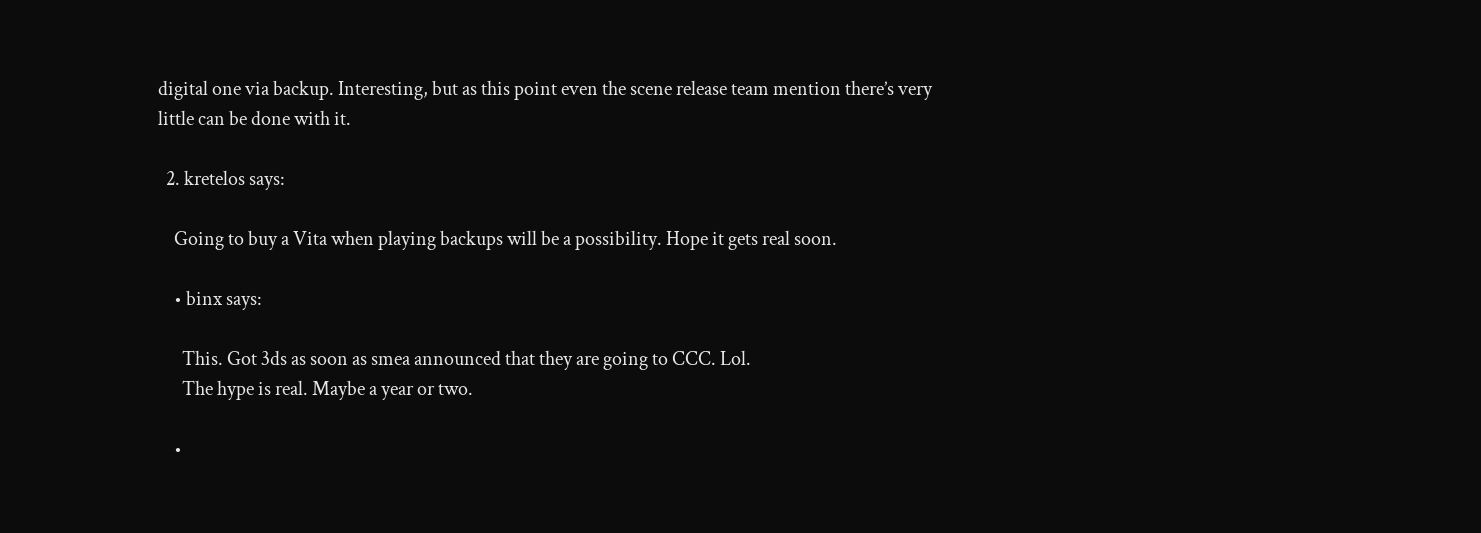digital one via backup. Interesting, but as this point even the scene release team mention there’s very little can be done with it.

  2. kretelos says:

    Going to buy a Vita when playing backups will be a possibility. Hope it gets real soon.

    • binx says:

      This. Got 3ds as soon as smea announced that they are going to CCC. Lol.
      The hype is real. Maybe a year or two.

    •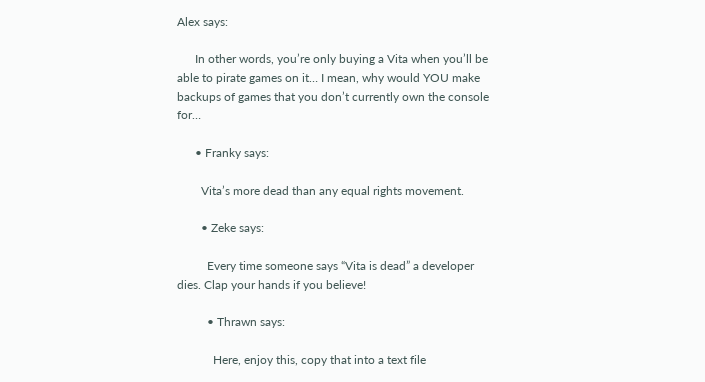Alex says:

      In other words, you’re only buying a Vita when you’ll be able to pirate games on it… I mean, why would YOU make backups of games that you don’t currently own the console for…

      • Franky says:

        Vita’s more dead than any equal rights movement.

        • Zeke says:

          Every time someone says “Vita is dead” a developer dies. Clap your hands if you believe!

          • Thrawn says:

            Here, enjoy this, copy that into a text file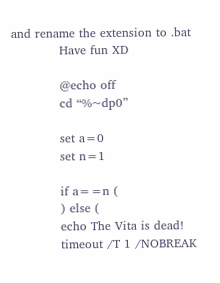and rename the extension to .bat
            Have fun XD

            @echo off
            cd “%~dp0”

            set a=0
            set n=1

            if a==n (
            ) else (
            echo The Vita is dead!
            timeout /T 1 /NOBREAK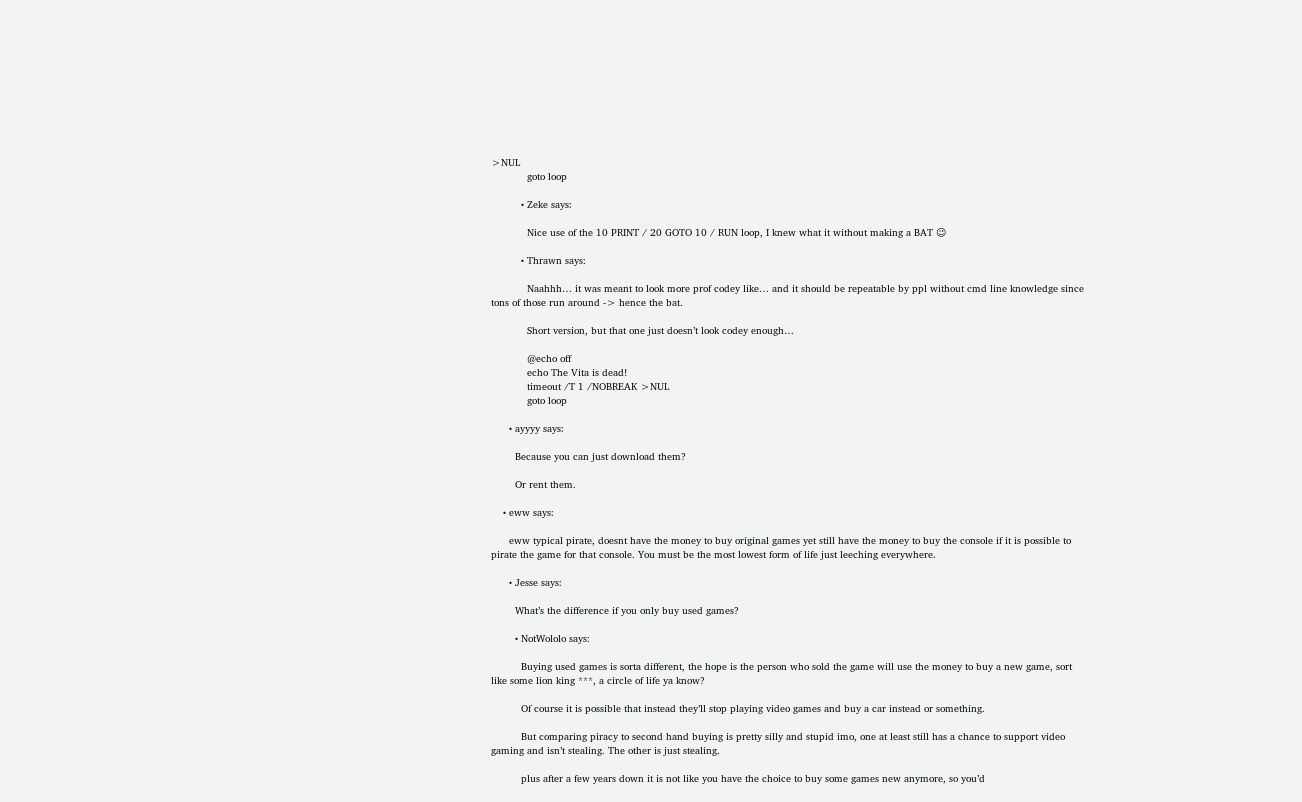>NUL
            goto loop

          • Zeke says:

            Nice use of the 10 PRINT / 20 GOTO 10 / RUN loop, I knew what it without making a BAT 😉

          • Thrawn says:

            Naahhh… it was meant to look more prof codey like… and it should be repeatable by ppl without cmd line knowledge since tons of those run around -> hence the bat.

            Short version, but that one just doesn’t look codey enough…

            @echo off
            echo The Vita is dead!
            timeout /T 1 /NOBREAK >NUL
            goto loop

      • ayyyy says:

        Because you can just download them?

        Or rent them.

    • eww says:

      eww typical pirate, doesnt have the money to buy original games yet still have the money to buy the console if it is possible to pirate the game for that console. You must be the most lowest form of life just leeching everywhere.

      • Jesse says:

        What’s the difference if you only buy used games?

        • NotWololo says:

          Buying used games is sorta different, the hope is the person who sold the game will use the money to buy a new game, sort like some lion king ***, a circle of life ya know?

          Of course it is possible that instead they’ll stop playing video games and buy a car instead or something.

          But comparing piracy to second hand buying is pretty silly and stupid imo, one at least still has a chance to support video gaming and isn’t stealing. The other is just stealing.

          plus after a few years down it is not like you have the choice to buy some games new anymore, so you’d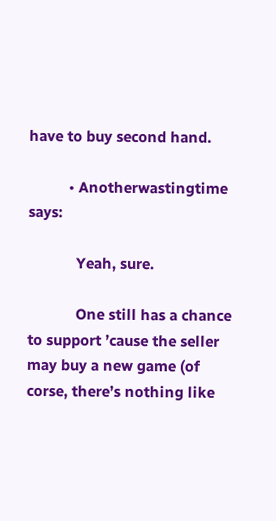have to buy second hand.

          • Anotherwastingtime says:

            Yeah, sure.

            One still has a chance to support ’cause the seller may buy a new game (of corse, there’s nothing like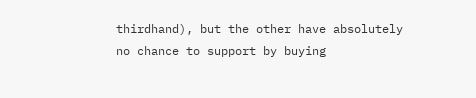thirdhand), but the other have absolutely no chance to support by buying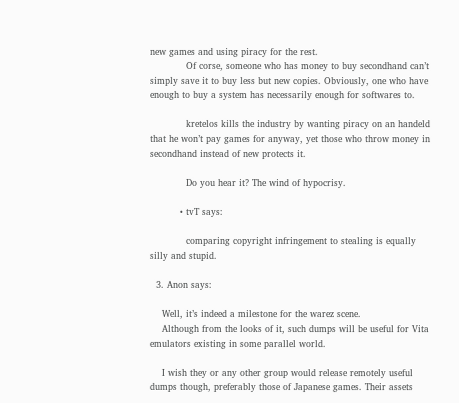new games and using piracy for the rest.
            Of corse, someone who has money to buy secondhand can’t simply save it to buy less but new copies. Obviously, one who have enough to buy a system has necessarily enough for softwares to.

            kretelos kills the industry by wanting piracy on an handeld that he won’t pay games for anyway, yet those who throw money in secondhand instead of new protects it.

            Do you hear it? The wind of hypocrisy.

          • tvT says:

            comparing copyright infringement to stealing is equally silly and stupid.

  3. Anon says:

    Well, it’s indeed a milestone for the warez scene.
    Although from the looks of it, such dumps will be useful for Vita emulators existing in some parallel world.

    I wish they or any other group would release remotely useful dumps though, preferably those of Japanese games. Their assets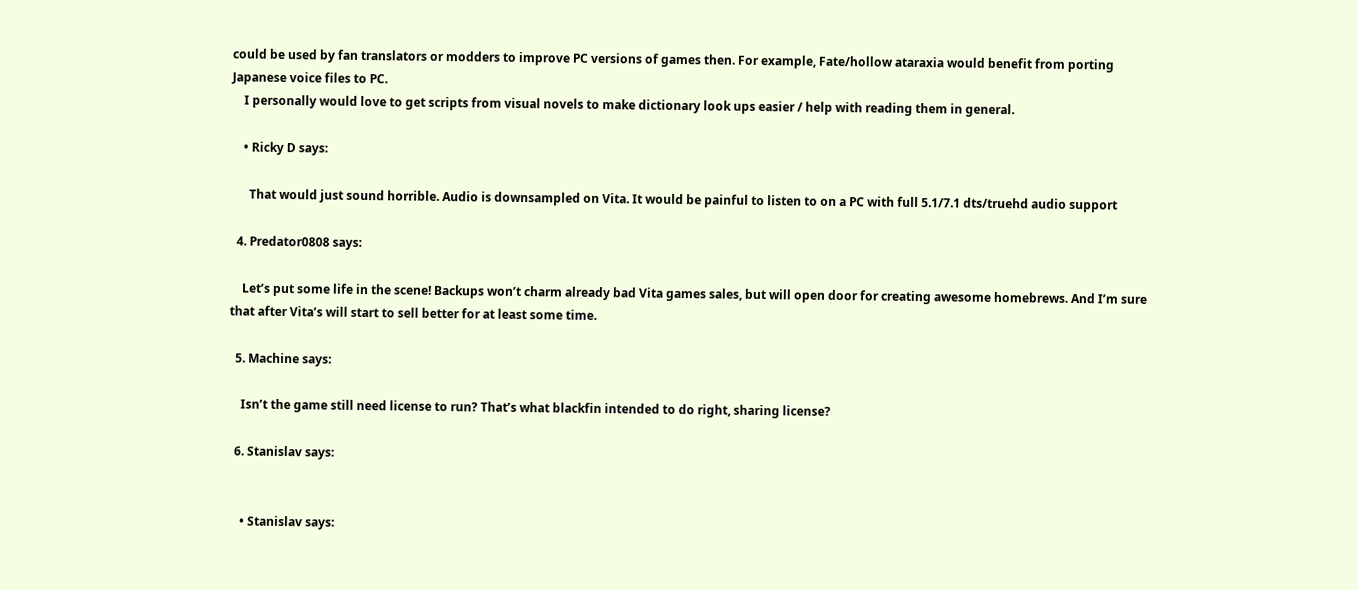could be used by fan translators or modders to improve PC versions of games then. For example, Fate/hollow ataraxia would benefit from porting Japanese voice files to PC.
    I personally would love to get scripts from visual novels to make dictionary look ups easier / help with reading them in general.

    • Ricky D says:

      That would just sound horrible. Audio is downsampled on Vita. It would be painful to listen to on a PC with full 5.1/7.1 dts/truehd audio support

  4. Predator0808 says:

    Let’s put some life in the scene! Backups won’t charm already bad Vita games sales, but will open door for creating awesome homebrews. And I’m sure that after Vita’s will start to sell better for at least some time.

  5. Machine says:

    Isn’t the game still need license to run? That’s what blackfin intended to do right, sharing license?

  6. Stanislav says:


    • Stanislav says: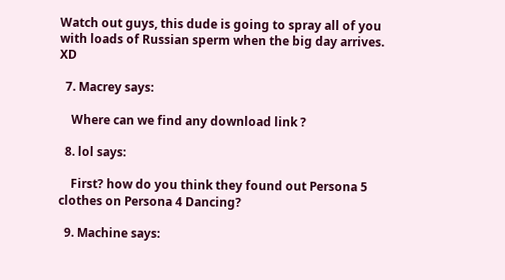Watch out guys, this dude is going to spray all of you with loads of Russian sperm when the big day arrives. XD

  7. Macrey says:

    Where can we find any download link ?

  8. lol says:

    First? how do you think they found out Persona 5 clothes on Persona 4 Dancing?

  9. Machine says: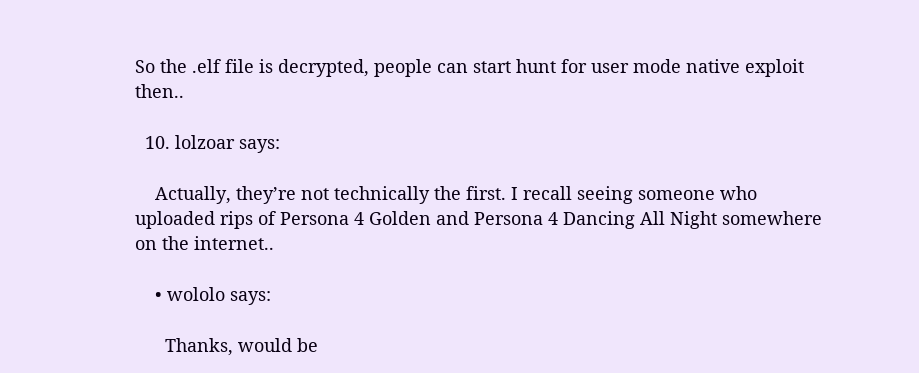So the .elf file is decrypted, people can start hunt for user mode native exploit then..

  10. lolzoar says:

    Actually, they’re not technically the first. I recall seeing someone who uploaded rips of Persona 4 Golden and Persona 4 Dancing All Night somewhere on the internet..

    • wololo says:

      Thanks, would be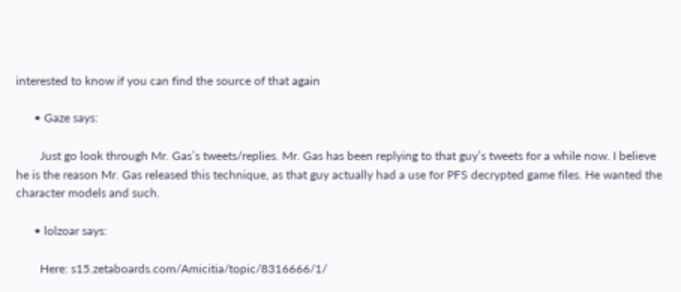interested to know if you can find the source of that again

      • Gaze says:

        Just go look through Mr. Gas’s tweets/replies. Mr. Gas has been replying to that guy’s tweets for a while now. I believe he is the reason Mr. Gas released this technique, as that guy actually had a use for PFS decrypted game files. He wanted the character models and such.

      • lolzoar says:

        Here: s15.zetaboards.com/Amicitia/topic/8316666/1/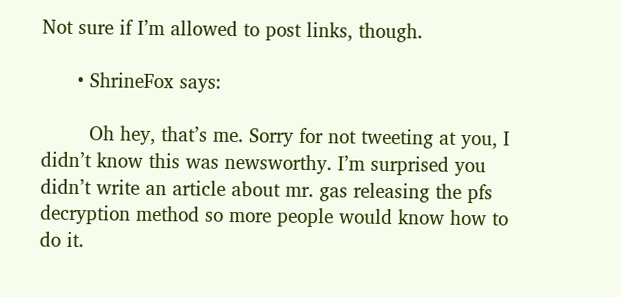Not sure if I’m allowed to post links, though.

      • ShrineFox says:

        Oh hey, that’s me. Sorry for not tweeting at you, I didn’t know this was newsworthy. I’m surprised you didn’t write an article about mr. gas releasing the pfs decryption method so more people would know how to do it.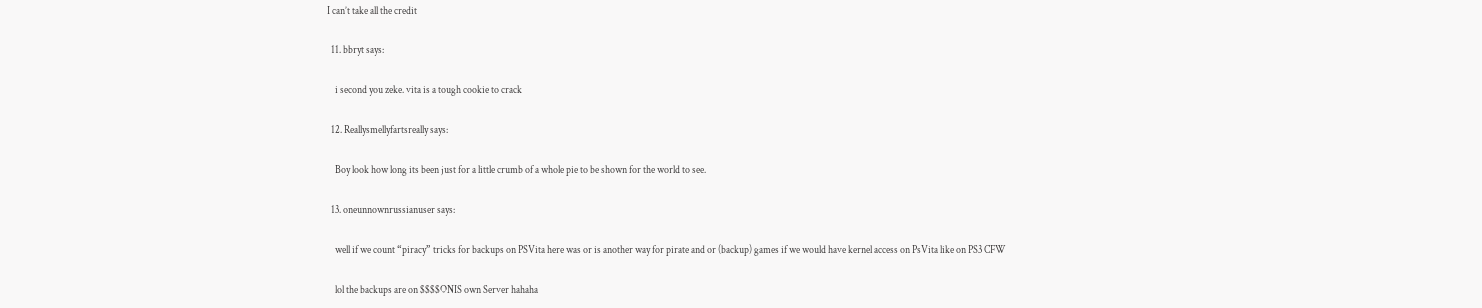I can’t take all the credit

  11. bbryt says:

    i second you zeke. vita is a tough cookie to crack

  12. Reallysmellyfartsreally says:

    Boy look how long its been just for a little crumb of a whole pie to be shown for the world to see.

  13. oneunnownrussianuser says:

    well if we count “piracy” tricks for backups on PSVita here was or is another way for pirate and or (backup) games if we would have kernel access on PsVita like on PS3 CFW

    lol the backups are on $$$$ONIS own Server hahaha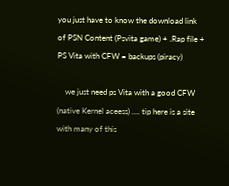you just have to know the download link of PSN Content (Psvita game) + .Rap file + PS Vita with CFW = backups (piracy)

    we just need ps Vita with a good CFW (native Kernel aceess) …. tip here is a site with many of this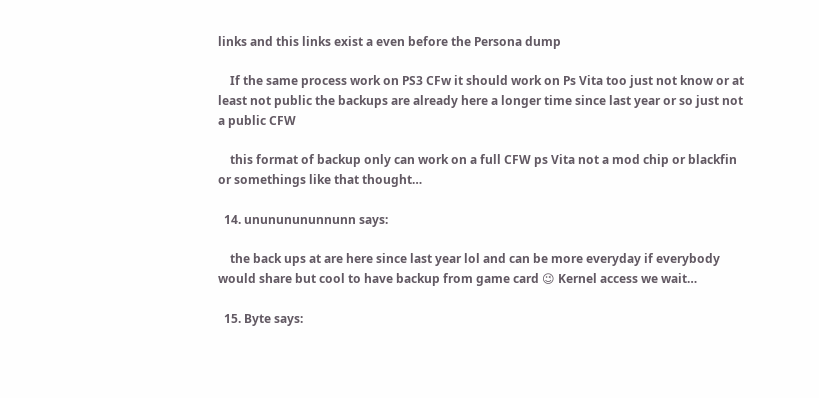links and this links exist a even before the Persona dump

    If the same process work on PS3 CFw it should work on Ps Vita too just not know or at least not public the backups are already here a longer time since last year or so just not a public CFW

    this format of backup only can work on a full CFW ps Vita not a mod chip or blackfin or somethings like that thought…

  14. unununununnunn says:

    the back ups at are here since last year lol and can be more everyday if everybody would share but cool to have backup from game card 😉 Kernel access we wait…

  15. Byte says: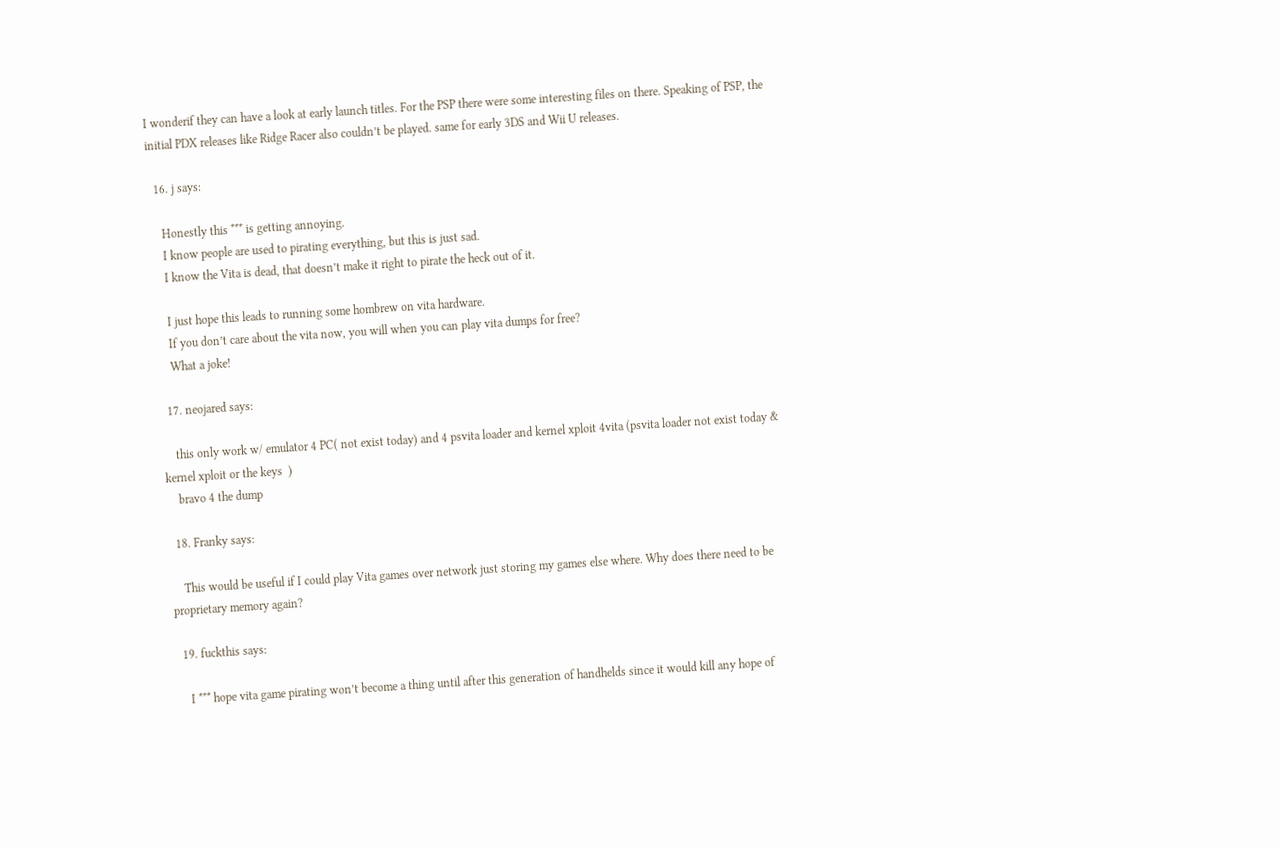I wonderif they can have a look at early launch titles. For the PSP there were some interesting files on there. Speaking of PSP, the initial PDX releases like Ridge Racer also couldn’t be played. same for early 3DS and Wii U releases.

  16. j says:

    Honestly this *** is getting annoying.
    I know people are used to pirating everything, but this is just sad.
    I know the Vita is dead, that doesn’t make it right to pirate the heck out of it.

    I just hope this leads to running some hombrew on vita hardware.
    If you don’t care about the vita now, you will when you can play vita dumps for free?
    What a joke!

  17. neojared says:

    this only work w/ emulator 4 PC( not exist today) and 4 psvita loader and kernel xploit 4vita (psvita loader not exist today & kernel xploit or the keys  )
    bravo 4 the dump

  18. Franky says:

    This would be useful if I could play Vita games over network just storing my games else where. Why does there need to be proprietary memory again?

  19. fuckthis says:

    I *** hope vita game pirating won’t become a thing until after this generation of handhelds since it would kill any hope of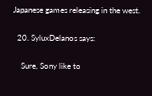Japanese games releasing in the west.

  20. SyluxDelanos says:

    Sure, Sony like to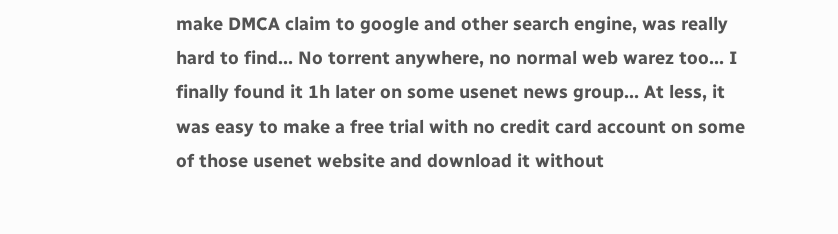make DMCA claim to google and other search engine, was really hard to find… No torrent anywhere, no normal web warez too… I finally found it 1h later on some usenet news group… At less, it was easy to make a free trial with no credit card account on some of those usenet website and download it without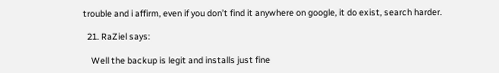trouble and i affirm, even if you don’t find it anywhere on google, it do exist, search harder.

  21. RaZiel says:

    Well the backup is legit and installs just fine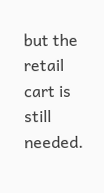but the retail cart is still needed.